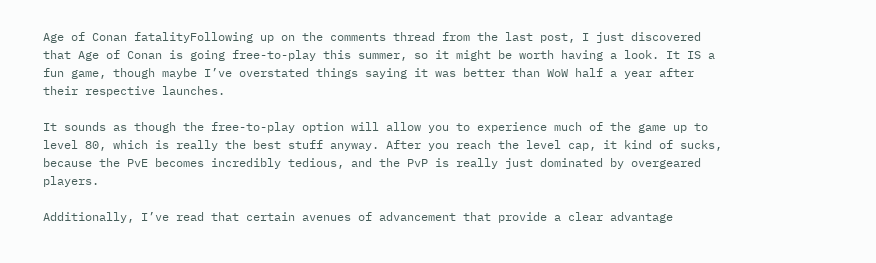Age of Conan fatalityFollowing up on the comments thread from the last post, I just discovered that Age of Conan is going free-to-play this summer, so it might be worth having a look. It IS a fun game, though maybe I’ve overstated things saying it was better than WoW half a year after their respective launches.

It sounds as though the free-to-play option will allow you to experience much of the game up to level 80, which is really the best stuff anyway. After you reach the level cap, it kind of sucks, because the PvE becomes incredibly tedious, and the PvP is really just dominated by overgeared players.

Additionally, I’ve read that certain avenues of advancement that provide a clear advantage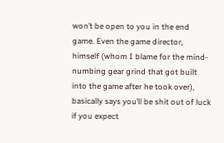won’t be open to you in the end game. Even the game director, himself (whom I blame for the mind-numbing gear grind that got built into the game after he took over), basically says you’ll be shit out of luck if you expect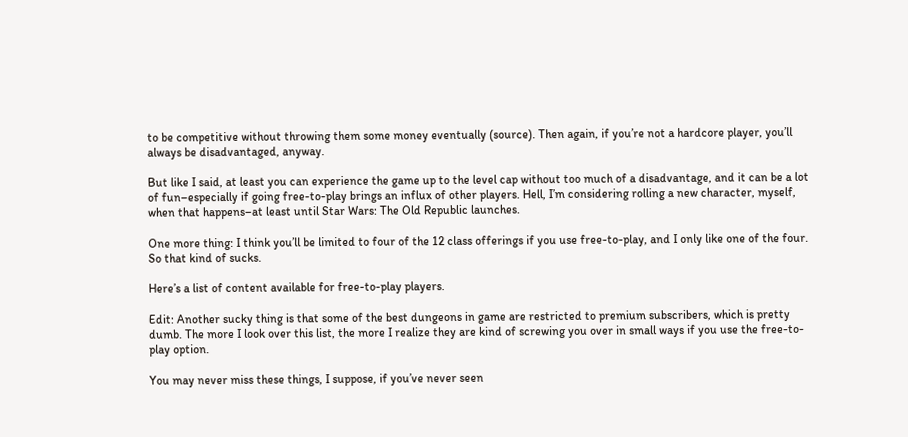to be competitive without throwing them some money eventually (source). Then again, if you’re not a hardcore player, you’ll always be disadvantaged, anyway.

But like I said, at least you can experience the game up to the level cap without too much of a disadvantage, and it can be a lot of fun–especially if going free-to-play brings an influx of other players. Hell, I’m considering rolling a new character, myself, when that happens–at least until Star Wars: The Old Republic launches.

One more thing: I think you’ll be limited to four of the 12 class offerings if you use free-to-play, and I only like one of the four. So that kind of sucks.

Here’s a list of content available for free-to-play players.

Edit: Another sucky thing is that some of the best dungeons in game are restricted to premium subscribers, which is pretty dumb. The more I look over this list, the more I realize they are kind of screwing you over in small ways if you use the free-to-play option.

You may never miss these things, I suppose, if you’ve never seen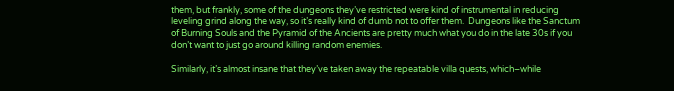them, but frankly, some of the dungeons they’ve restricted were kind of instrumental in reducing leveling grind along the way, so it’s really kind of dumb not to offer them.  Dungeons like the Sanctum of Burning Souls and the Pyramid of the Ancients are pretty much what you do in the late 30s if you don’t want to just go around killing random enemies.

Similarly, it’s almost insane that they’ve taken away the repeatable villa quests, which–while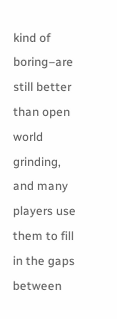kind of boring–are still better than open world grinding, and many players use them to fill in the gaps between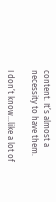content. It’s almost a necessity to have them.

I don’t know…like a lot of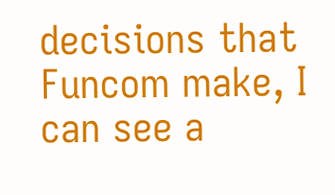decisions that Funcom make, I can see a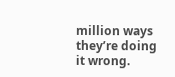million ways they’re doing it wrong.